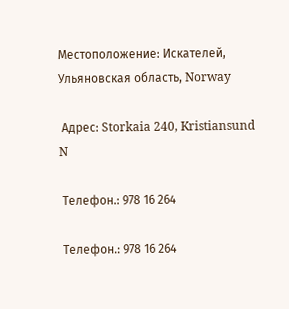Местоположение: Искателей, Ульяновская область, Norway

 Адрес: Storkaia 240, Kristiansund N

 Телефон.: 978 16 264

 Телефон.: 978 16 264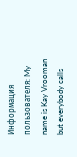Информация пользователя: My name is Kay Vrooman but everybody calls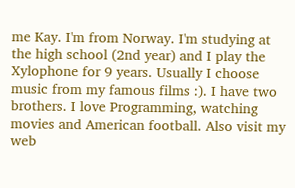me Kay. I'm from Norway. I'm studying at the high school (2nd year) and I play the Xylophone for 9 years. Usually I choose music from my famous films :). I have two brothers. I love Programming, watching movies and American football. Also visit my web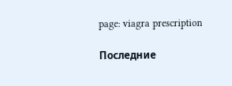page: viagra prescription

Последние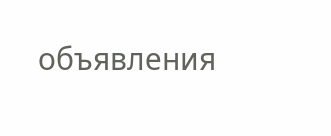объявления